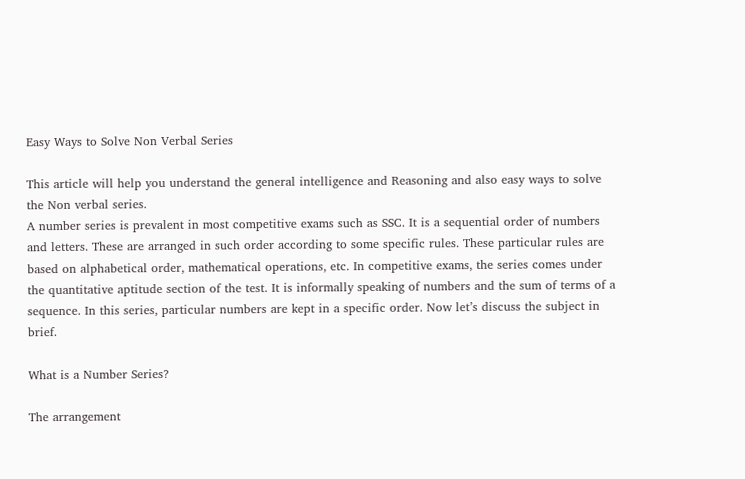Easy Ways to Solve Non Verbal Series

This article will help you understand the general intelligence and Reasoning and also easy ways to solve the Non verbal series.
A number series is prevalent in most competitive exams such as SSC. It is a sequential order of numbers and letters. These are arranged in such order according to some specific rules. These particular rules are based on alphabetical order, mathematical operations, etc. In competitive exams, the series comes under the quantitative aptitude section of the test. It is informally speaking of numbers and the sum of terms of a sequence. In this series, particular numbers are kept in a specific order. Now let’s discuss the subject in brief.

What is a Number Series?

The arrangement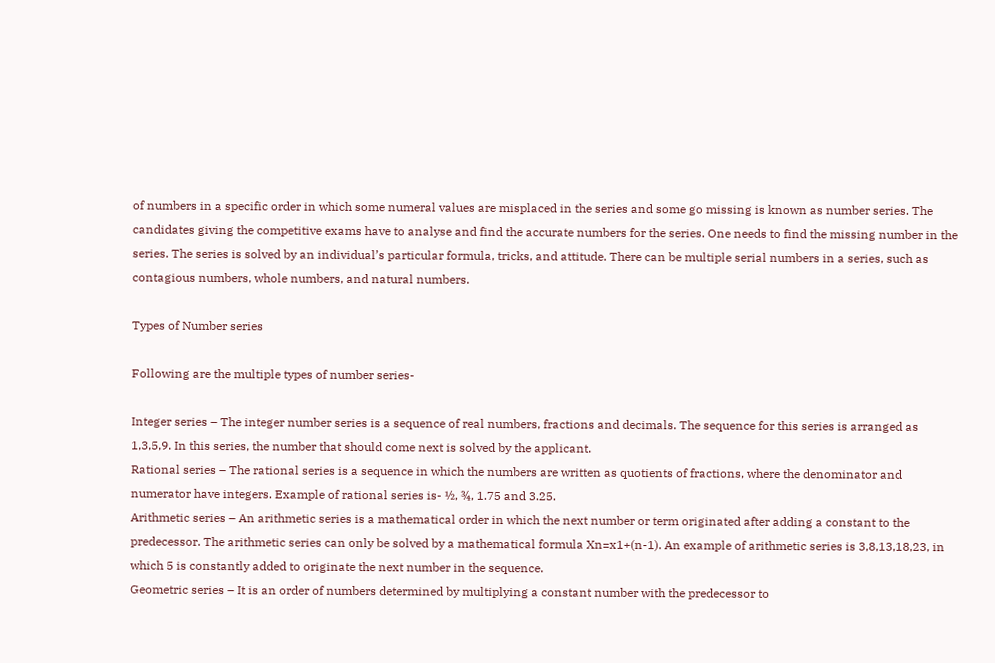of numbers in a specific order in which some numeral values are misplaced in the series and some go missing is known as number series. The candidates giving the competitive exams have to analyse and find the accurate numbers for the series. One needs to find the missing number in the series. The series is solved by an individual’s particular formula, tricks, and attitude. There can be multiple serial numbers in a series, such as contagious numbers, whole numbers, and natural numbers.

Types of Number series

Following are the multiple types of number series-

Integer series – The integer number series is a sequence of real numbers, fractions and decimals. The sequence for this series is arranged as 1,3,5,9. In this series, the number that should come next is solved by the applicant.
Rational series – The rational series is a sequence in which the numbers are written as quotients of fractions, where the denominator and numerator have integers. Example of rational series is- ½, ¾, 1.75 and 3.25.
Arithmetic series – An arithmetic series is a mathematical order in which the next number or term originated after adding a constant to the predecessor. The arithmetic series can only be solved by a mathematical formula Xn=x1+(n-1). An example of arithmetic series is 3,8,13,18,23, in which 5 is constantly added to originate the next number in the sequence.
Geometric series – It is an order of numbers determined by multiplying a constant number with the predecessor to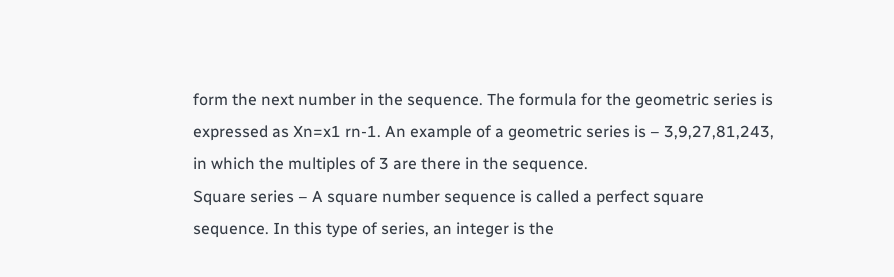form the next number in the sequence. The formula for the geometric series is expressed as Xn=x1 rn-1. An example of a geometric series is – 3,9,27,81,243, in which the multiples of 3 are there in the sequence.
Square series – A square number sequence is called a perfect square sequence. In this type of series, an integer is the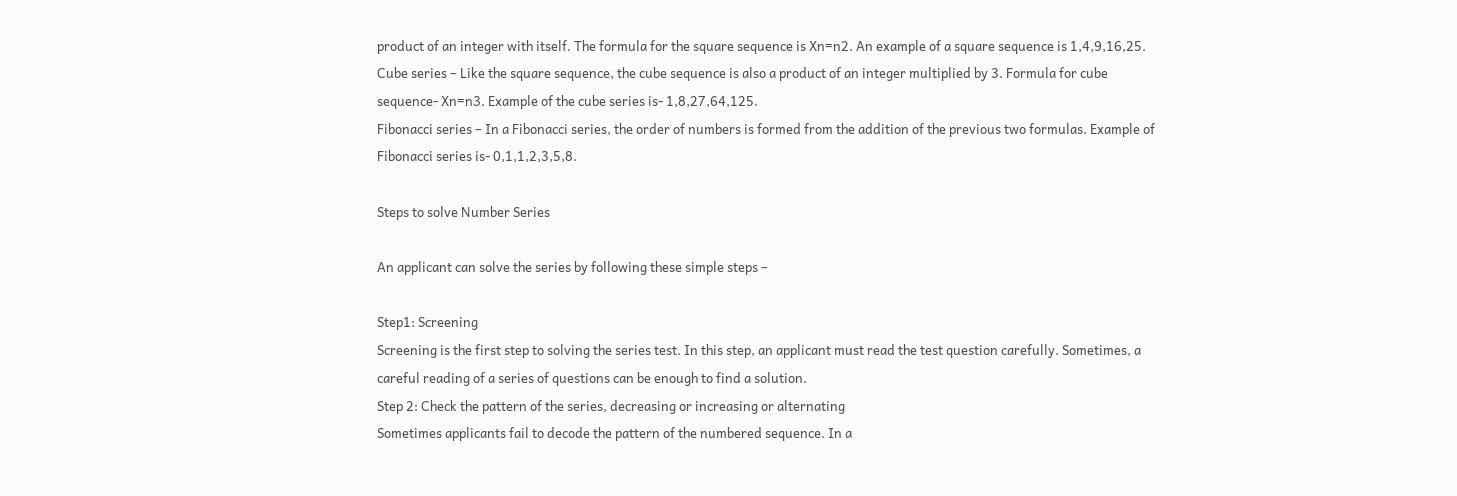product of an integer with itself. The formula for the square sequence is Xn=n2. An example of a square sequence is 1,4,9,16,25.
Cube series – Like the square sequence, the cube sequence is also a product of an integer multiplied by 3. Formula for cube sequence- Xn=n3. Example of the cube series is- 1,8,27,64,125.
Fibonacci series – In a Fibonacci series, the order of numbers is formed from the addition of the previous two formulas. Example of Fibonacci series is- 0,1,1,2,3,5,8.

Steps to solve Number Series

An applicant can solve the series by following these simple steps –

Step1: Screening
Screening is the first step to solving the series test. In this step, an applicant must read the test question carefully. Sometimes, a careful reading of a series of questions can be enough to find a solution.
Step 2: Check the pattern of the series, decreasing or increasing or alternating
Sometimes applicants fail to decode the pattern of the numbered sequence. In a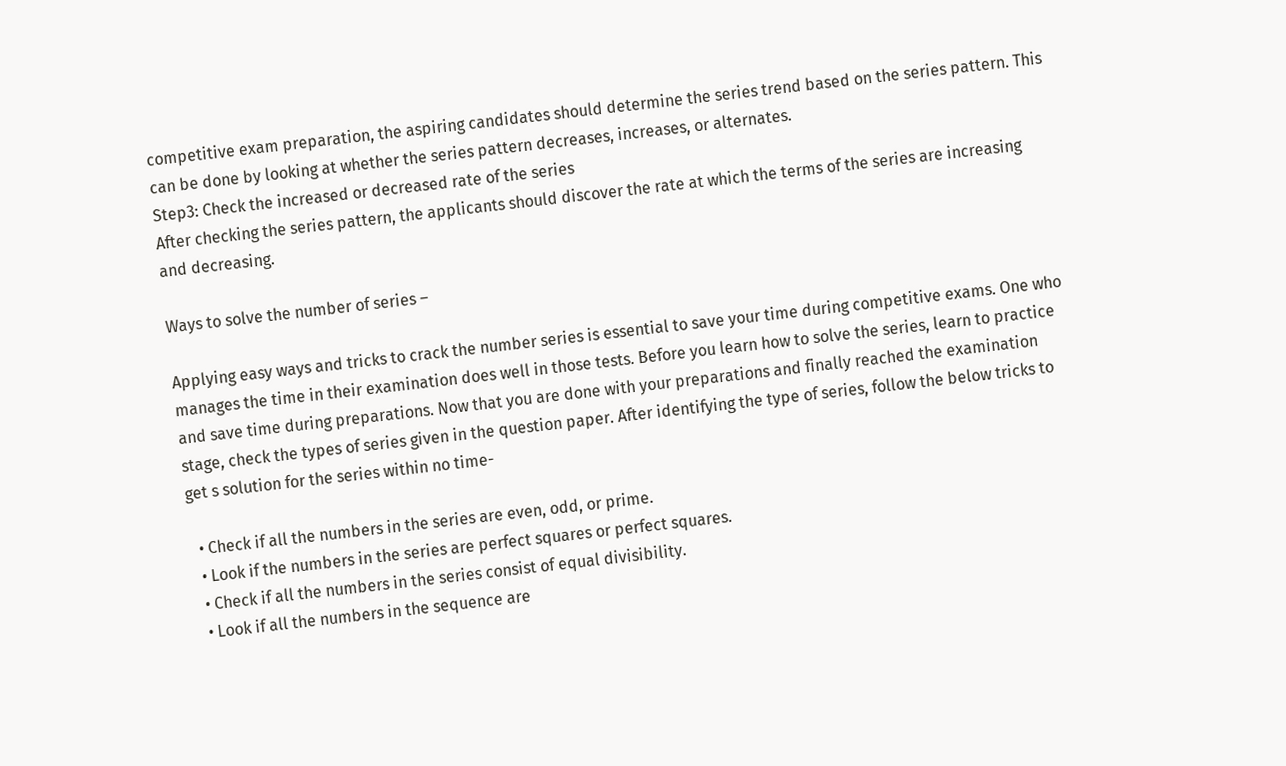competitive exam preparation, the aspiring candidates should determine the series trend based on the series pattern. This can be done by looking at whether the series pattern decreases, increases, or alternates.
Step3: Check the increased or decreased rate of the series
After checking the series pattern, the applicants should discover the rate at which the terms of the series are increasing and decreasing.

Ways to solve the number of series –

Applying easy ways and tricks to crack the number series is essential to save your time during competitive exams. One who manages the time in their examination does well in those tests. Before you learn how to solve the series, learn to practice and save time during preparations. Now that you are done with your preparations and finally reached the examination stage, check the types of series given in the question paper. After identifying the type of series, follow the below tricks to get s solution for the series within no time-

  • Check if all the numbers in the series are even, odd, or prime.
  • Look if the numbers in the series are perfect squares or perfect squares.
  • Check if all the numbers in the series consist of equal divisibility.
  • Look if all the numbers in the sequence are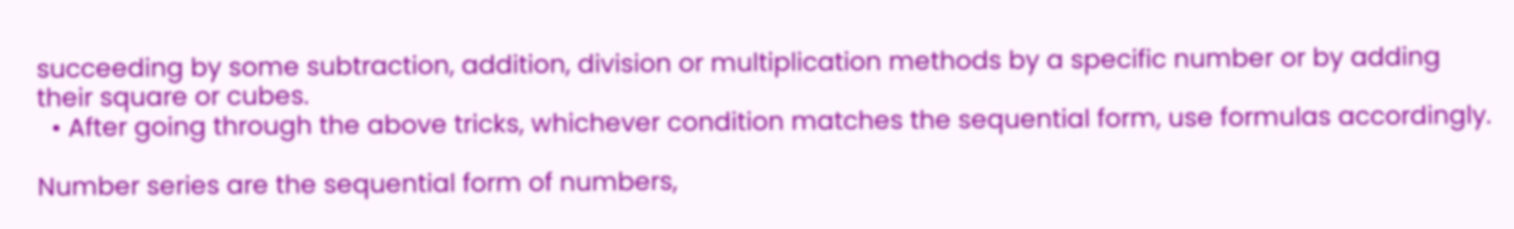succeeding by some subtraction, addition, division or multiplication methods by a specific number or by adding their square or cubes.
  • After going through the above tricks, whichever condition matches the sequential form, use formulas accordingly.

Number series are the sequential form of numbers,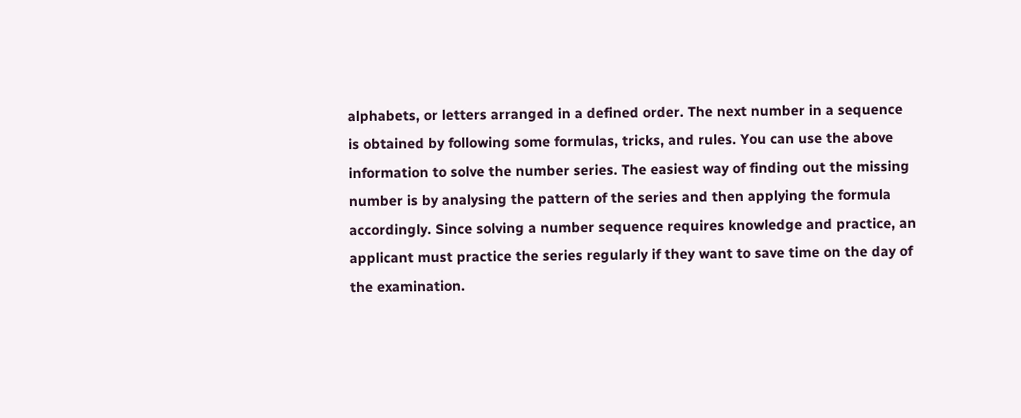alphabets, or letters arranged in a defined order. The next number in a sequence is obtained by following some formulas, tricks, and rules. You can use the above information to solve the number series. The easiest way of finding out the missing number is by analysing the pattern of the series and then applying the formula accordingly. Since solving a number sequence requires knowledge and practice, an applicant must practice the series regularly if they want to save time on the day of the examination.